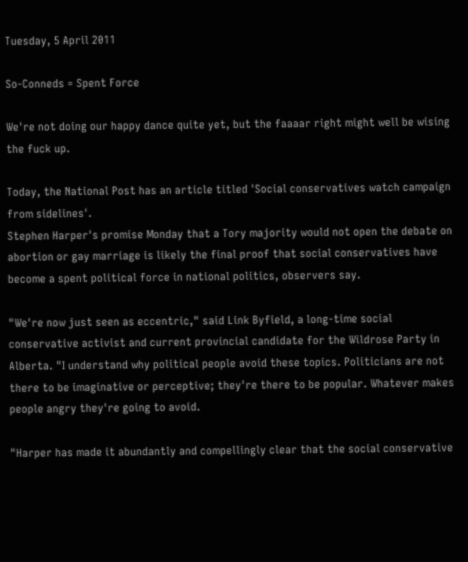Tuesday, 5 April 2011

So-Conneds = Spent Force

We're not doing our happy dance quite yet, but the faaaar right might well be wising the fuck up.

Today, the National Post has an article titled 'Social conservatives watch campaign from sidelines'.
Stephen Harper's promise Monday that a Tory majority would not open the debate on abortion or gay marriage is likely the final proof that social conservatives have become a spent political force in national politics, observers say.

"We're now just seen as eccentric," said Link Byfield, a long-time social conservative activist and current provincial candidate for the Wildrose Party in Alberta. "I understand why political people avoid these topics. Politicians are not there to be imaginative or perceptive; they're there to be popular. Whatever makes people angry they're going to avoid.

"Harper has made it abundantly and compellingly clear that the social conservative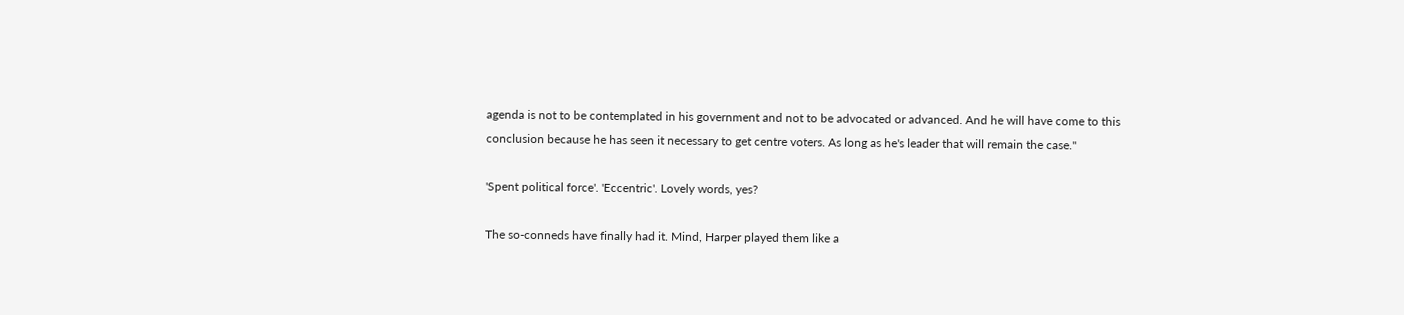agenda is not to be contemplated in his government and not to be advocated or advanced. And he will have come to this conclusion because he has seen it necessary to get centre voters. As long as he's leader that will remain the case."

'Spent political force'. 'Eccentric'. Lovely words, yes?

The so-conneds have finally had it. Mind, Harper played them like a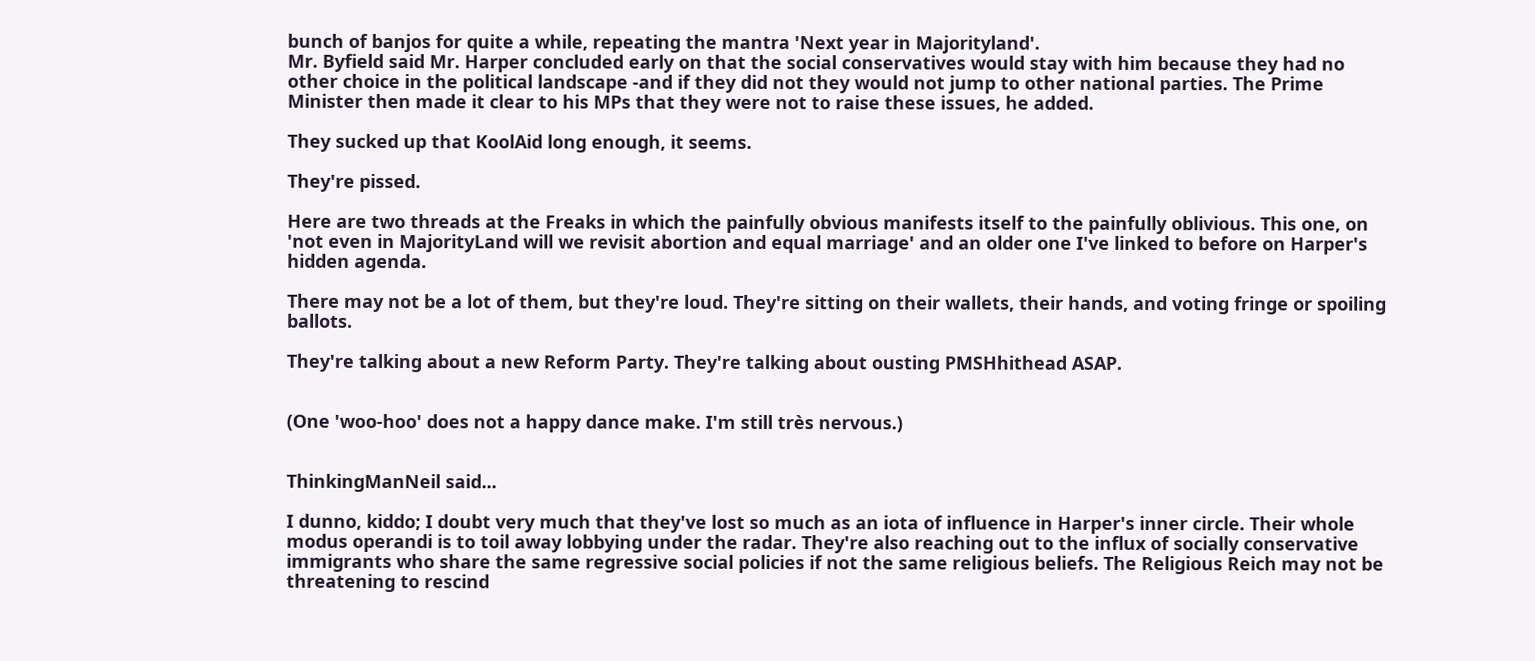bunch of banjos for quite a while, repeating the mantra 'Next year in Majorityland'.
Mr. Byfield said Mr. Harper concluded early on that the social conservatives would stay with him because they had no other choice in the political landscape -and if they did not they would not jump to other national parties. The Prime Minister then made it clear to his MPs that they were not to raise these issues, he added.

They sucked up that KoolAid long enough, it seems.

They're pissed.

Here are two threads at the Freaks in which the painfully obvious manifests itself to the painfully oblivious. This one, on 'not even in MajorityLand will we revisit abortion and equal marriage' and an older one I've linked to before on Harper's hidden agenda.

There may not be a lot of them, but they're loud. They're sitting on their wallets, their hands, and voting fringe or spoiling ballots.

They're talking about a new Reform Party. They're talking about ousting PMSHhithead ASAP.


(One 'woo-hoo' does not a happy dance make. I'm still très nervous.)


ThinkingManNeil said...

I dunno, kiddo; I doubt very much that they've lost so much as an iota of influence in Harper's inner circle. Their whole modus operandi is to toil away lobbying under the radar. They're also reaching out to the influx of socially conservative immigrants who share the same regressive social policies if not the same religious beliefs. The Religious Reich may not be threatening to rescind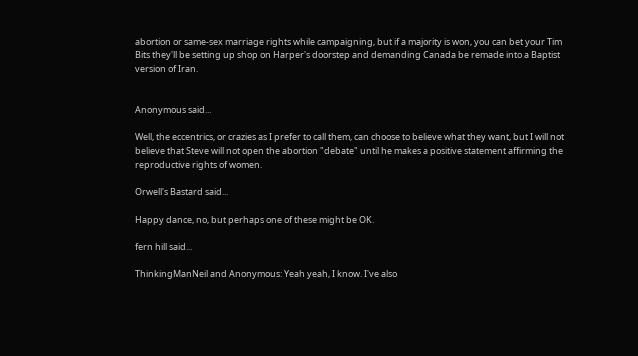abortion or same-sex marriage rights while campaigning, but if a majority is won, you can bet your Tim Bits they'll be setting up shop on Harper's doorstep and demanding Canada be remade into a Baptist version of Iran.


Anonymous said...

Well, the eccentrics, or crazies as I prefer to call them, can choose to believe what they want, but I will not believe that Steve will not open the abortion "debate" until he makes a positive statement affirming the reproductive rights of women.

Orwell's Bastard said...

Happy dance, no, but perhaps one of these might be OK.

fern hill said...

ThinkingManNeil and Anonymous: Yeah yeah, I know. I've also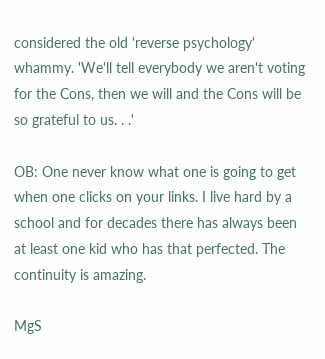considered the old 'reverse psychology' whammy. 'We'll tell everybody we aren't voting for the Cons, then we will and the Cons will be so grateful to us. . .'

OB: One never know what one is going to get when one clicks on your links. I live hard by a school and for decades there has always been at least one kid who has that perfected. The continuity is amazing.

MgS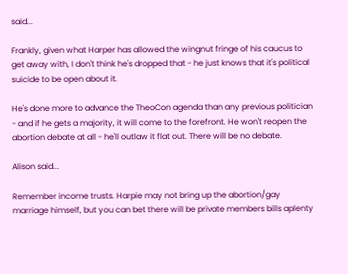said...

Frankly, given what Harper has allowed the wingnut fringe of his caucus to get away with, I don't think he's dropped that - he just knows that it's political suicide to be open about it.

He's done more to advance the TheoCon agenda than any previous politician - and if he gets a majority, it will come to the forefront. He won't reopen the abortion debate at all - he'll outlaw it flat out. There will be no debate.

Alison said...

Remember income trusts. Harpie may not bring up the abortion/gay marriage himself, but you can bet there will be private members bills aplenty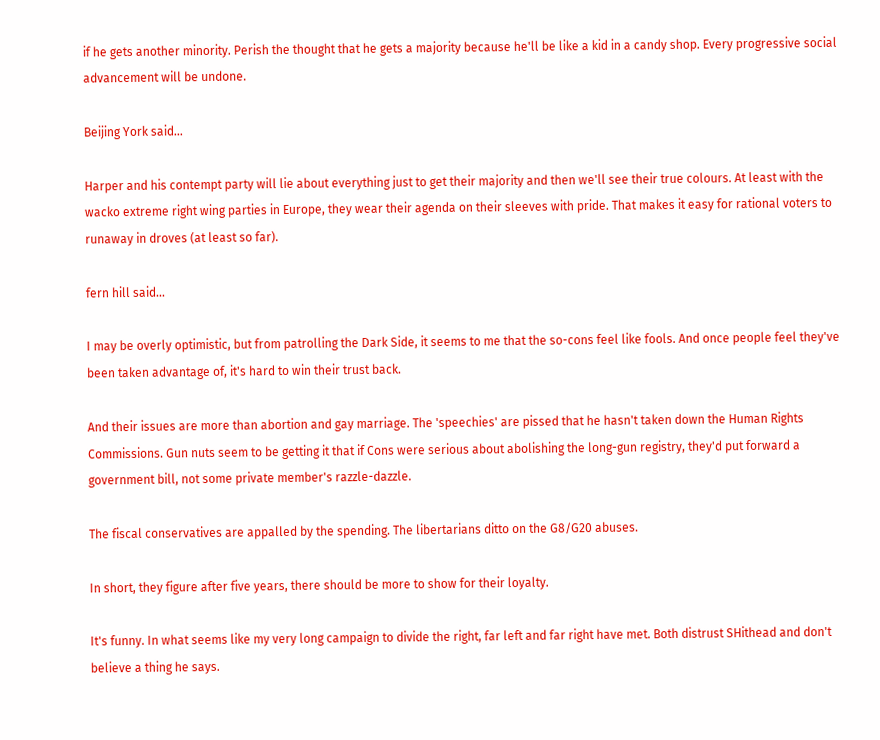if he gets another minority. Perish the thought that he gets a majority because he'll be like a kid in a candy shop. Every progressive social advancement will be undone.

Beijing York said...

Harper and his contempt party will lie about everything just to get their majority and then we'll see their true colours. At least with the wacko extreme right wing parties in Europe, they wear their agenda on their sleeves with pride. That makes it easy for rational voters to runaway in droves (at least so far).

fern hill said...

I may be overly optimistic, but from patrolling the Dark Side, it seems to me that the so-cons feel like fools. And once people feel they've been taken advantage of, it's hard to win their trust back.

And their issues are more than abortion and gay marriage. The 'speechies' are pissed that he hasn't taken down the Human Rights Commissions. Gun nuts seem to be getting it that if Cons were serious about abolishing the long-gun registry, they'd put forward a government bill, not some private member's razzle-dazzle.

The fiscal conservatives are appalled by the spending. The libertarians ditto on the G8/G20 abuses.

In short, they figure after five years, there should be more to show for their loyalty.

It's funny. In what seems like my very long campaign to divide the right, far left and far right have met. Both distrust SHithead and don't believe a thing he says.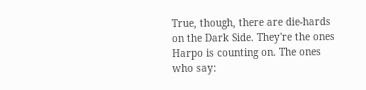True, though, there are die-hards on the Dark Side. They're the ones Harpo is counting on. The ones who say: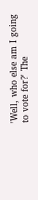'Well, who else am I going to vote for?' The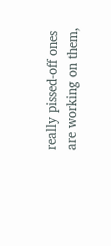really pissed-off ones are working on them,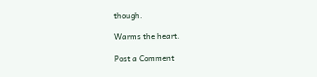though.

Warms the heart.

Post a Comment